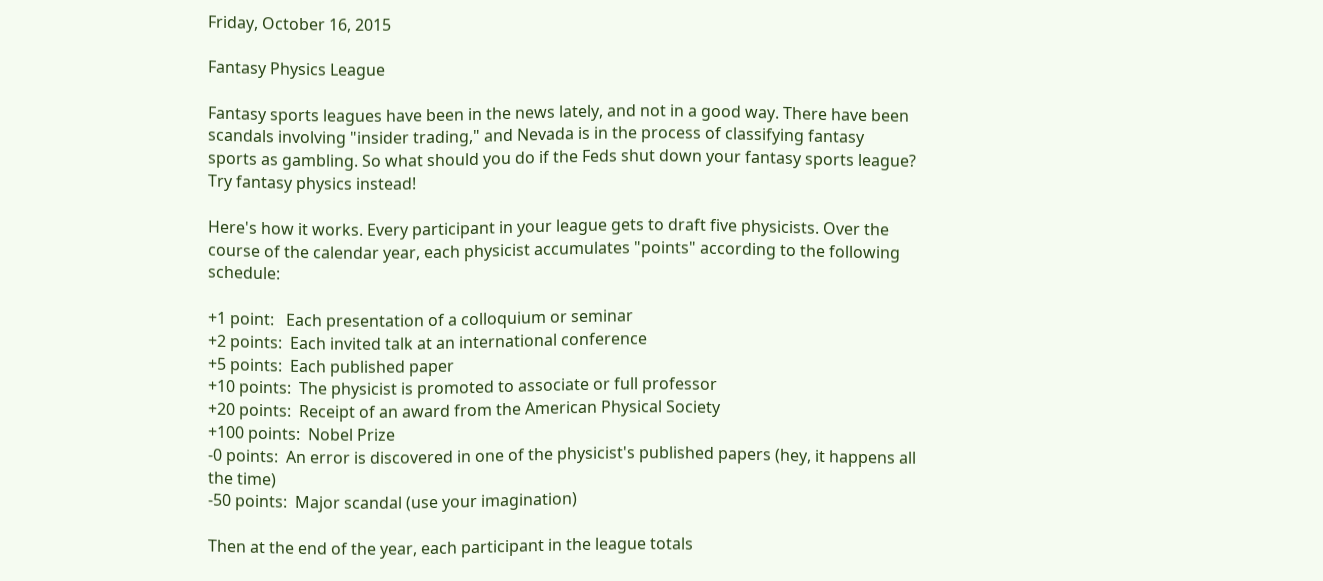Friday, October 16, 2015

Fantasy Physics League

Fantasy sports leagues have been in the news lately, and not in a good way. There have been scandals involving "insider trading," and Nevada is in the process of classifying fantasy sports as gambling. So what should you do if the Feds shut down your fantasy sports league? Try fantasy physics instead!

Here's how it works. Every participant in your league gets to draft five physicists. Over the course of the calendar year, each physicist accumulates "points" according to the following schedule:

+1 point:   Each presentation of a colloquium or seminar
+2 points:  Each invited talk at an international conference
+5 points:  Each published paper
+10 points:  The physicist is promoted to associate or full professor
+20 points:  Receipt of an award from the American Physical Society
+100 points:  Nobel Prize
-0 points:  An error is discovered in one of the physicist's published papers (hey, it happens all the time)
-50 points:  Major scandal (use your imagination)

Then at the end of the year, each participant in the league totals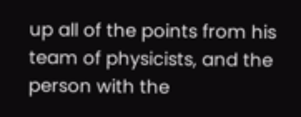up all of the points from his team of physicists, and the person with the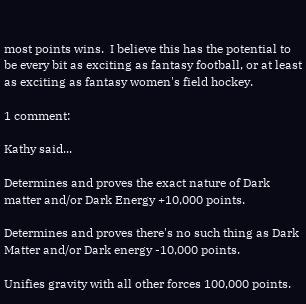most points wins.  I believe this has the potential to be every bit as exciting as fantasy football, or at least as exciting as fantasy women's field hockey.

1 comment:

Kathy said...

Determines and proves the exact nature of Dark matter and/or Dark Energy +10,000 points.

Determines and proves there's no such thing as Dark Matter and/or Dark energy -10,000 points.

Unifies gravity with all other forces 100,000 points.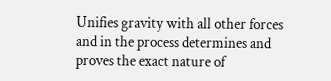Unifies gravity with all other forces and in the process determines and proves the exact nature of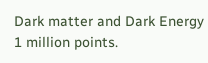Dark matter and Dark Energy 1 million points.